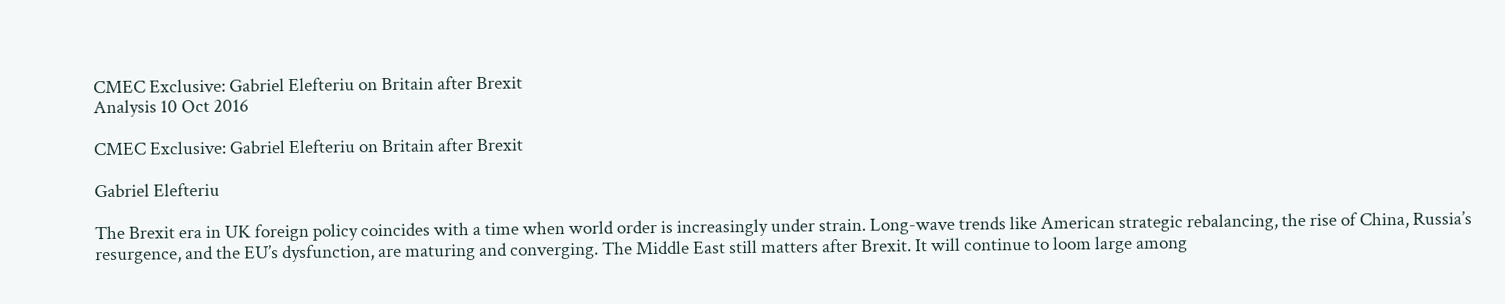CMEC Exclusive: Gabriel Elefteriu on Britain after Brexit
Analysis 10 Oct 2016

CMEC Exclusive: Gabriel Elefteriu on Britain after Brexit

Gabriel Elefteriu

The Brexit era in UK foreign policy coincides with a time when world order is increasingly under strain. Long-wave trends like American strategic rebalancing, the rise of China, Russia’s resurgence, and the EU’s dysfunction, are maturing and converging. The Middle East still matters after Brexit. It will continue to loom large among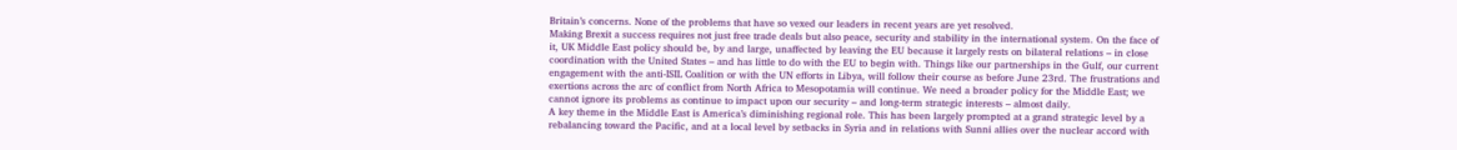Britain’s concerns. None of the problems that have so vexed our leaders in recent years are yet resolved.
Making Brexit a success requires not just free trade deals but also peace, security and stability in the international system. On the face of it, UK Middle East policy should be, by and large, unaffected by leaving the EU because it largely rests on bilateral relations – in close coordination with the United States – and has little to do with the EU to begin with. Things like our partnerships in the Gulf, our current engagement with the anti-ISIL Coalition or with the UN efforts in Libya, will follow their course as before June 23rd. The frustrations and exertions across the arc of conflict from North Africa to Mesopotamia will continue. We need a broader policy for the Middle East; we cannot ignore its problems as continue to impact upon our security – and long-term strategic interests – almost daily.
A key theme in the Middle East is America’s diminishing regional role. This has been largely prompted at a grand strategic level by a rebalancing toward the Pacific, and at a local level by setbacks in Syria and in relations with Sunni allies over the nuclear accord with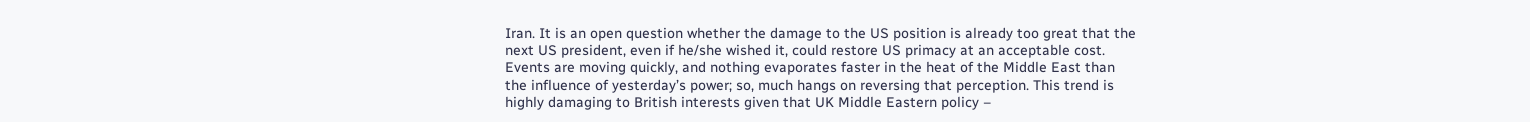Iran. It is an open question whether the damage to the US position is already too great that the next US president, even if he/she wished it, could restore US primacy at an acceptable cost. Events are moving quickly, and nothing evaporates faster in the heat of the Middle East than the influence of yesterday’s power; so, much hangs on reversing that perception. This trend is highly damaging to British interests given that UK Middle Eastern policy –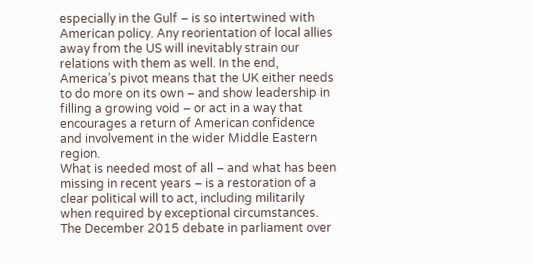especially in the Gulf – is so intertwined with American policy. Any reorientation of local allies away from the US will inevitably strain our relations with them as well. In the end, America’s pivot means that the UK either needs to do more on its own – and show leadership in filling a growing void – or act in a way that encourages a return of American confidence and involvement in the wider Middle Eastern region.
What is needed most of all – and what has been missing in recent years – is a restoration of a clear political will to act, including militarily when required by exceptional circumstances. The December 2015 debate in parliament over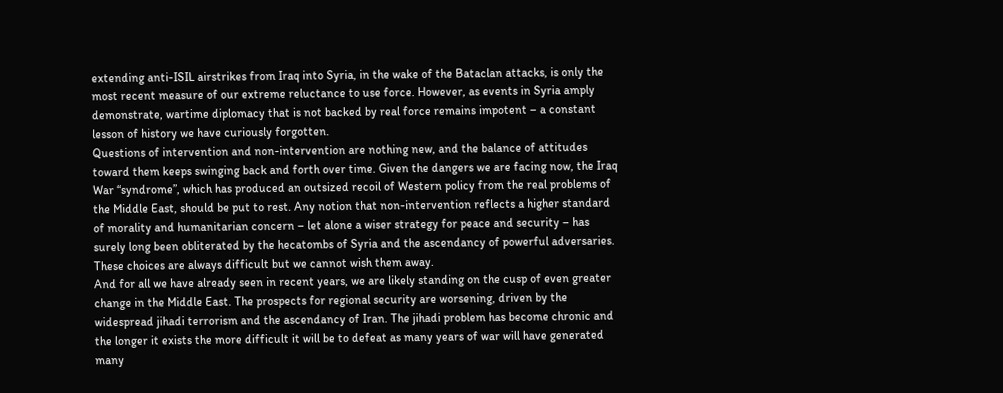extending anti-ISIL airstrikes from Iraq into Syria, in the wake of the Bataclan attacks, is only the most recent measure of our extreme reluctance to use force. However, as events in Syria amply demonstrate, wartime diplomacy that is not backed by real force remains impotent – a constant lesson of history we have curiously forgotten.
Questions of intervention and non-intervention are nothing new, and the balance of attitudes toward them keeps swinging back and forth over time. Given the dangers we are facing now, the Iraq War “syndrome”, which has produced an outsized recoil of Western policy from the real problems of the Middle East, should be put to rest. Any notion that non-intervention reflects a higher standard of morality and humanitarian concern – let alone a wiser strategy for peace and security – has surely long been obliterated by the hecatombs of Syria and the ascendancy of powerful adversaries. These choices are always difficult but we cannot wish them away.
And for all we have already seen in recent years, we are likely standing on the cusp of even greater change in the Middle East. The prospects for regional security are worsening, driven by the widespread jihadi terrorism and the ascendancy of Iran. The jihadi problem has become chronic and the longer it exists the more difficult it will be to defeat as many years of war will have generated many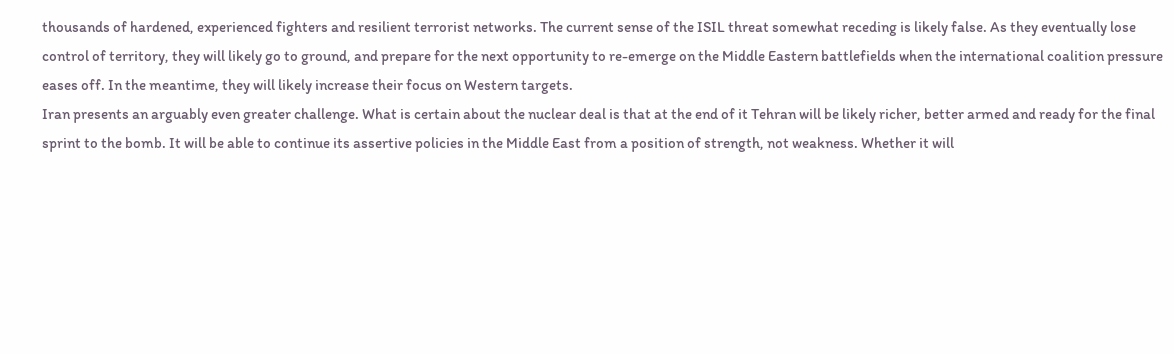thousands of hardened, experienced fighters and resilient terrorist networks. The current sense of the ISIL threat somewhat receding is likely false. As they eventually lose control of territory, they will likely go to ground, and prepare for the next opportunity to re-emerge on the Middle Eastern battlefields when the international coalition pressure eases off. In the meantime, they will likely increase their focus on Western targets.
Iran presents an arguably even greater challenge. What is certain about the nuclear deal is that at the end of it Tehran will be likely richer, better armed and ready for the final sprint to the bomb. It will be able to continue its assertive policies in the Middle East from a position of strength, not weakness. Whether it will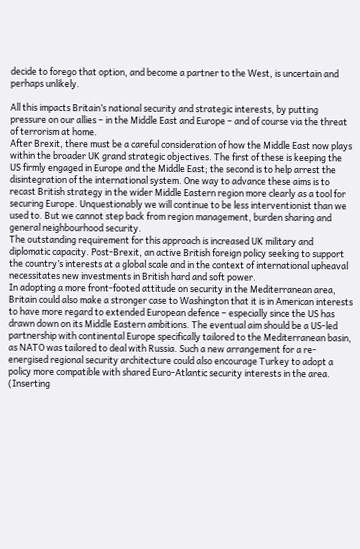decide to forego that option, and become a partner to the West, is uncertain and perhaps unlikely.

All this impacts Britain’s national security and strategic interests, by putting pressure on our allies – in the Middle East and Europe – and of course via the threat of terrorism at home.
After Brexit, there must be a careful consideration of how the Middle East now plays within the broader UK grand strategic objectives. The first of these is keeping the US firmly engaged in Europe and the Middle East; the second is to help arrest the disintegration of the international system. One way to advance these aims is to recast British strategy in the wider Middle Eastern region more clearly as a tool for securing Europe. Unquestionably we will continue to be less interventionist than we used to. But we cannot step back from region management, burden sharing and general neighbourhood security.
The outstanding requirement for this approach is increased UK military and diplomatic capacity. Post-Brexit, an active British foreign policy seeking to support the country’s interests at a global scale and in the context of international upheaval necessitates new investments in British hard and soft power.
In adopting a more front-footed attitude on security in the Mediterranean area, Britain could also make a stronger case to Washington that it is in American interests to have more regard to extended European defence – especially since the US has drawn down on its Middle Eastern ambitions. The eventual aim should be a US-led partnership with continental Europe specifically tailored to the Mediterranean basin, as NATO was tailored to deal with Russia. Such a new arrangement for a re-energised regional security architecture could also encourage Turkey to adopt a policy more compatible with shared Euro-Atlantic security interests in the area. (Inserting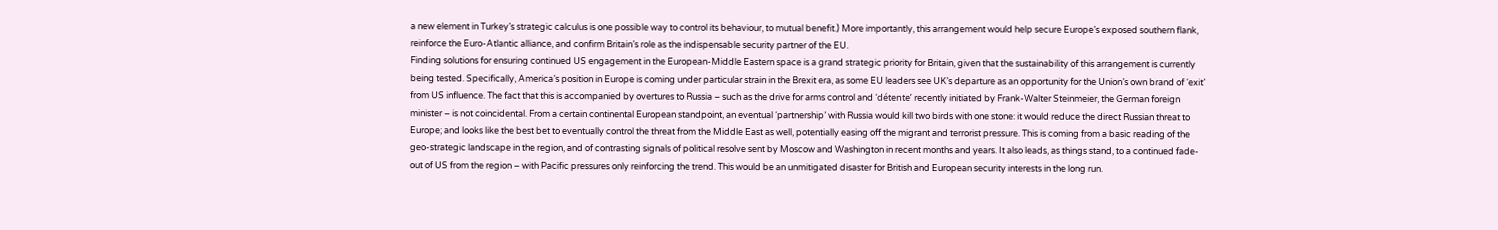a new element in Turkey’s strategic calculus is one possible way to control its behaviour, to mutual benefit.) More importantly, this arrangement would help secure Europe’s exposed southern flank, reinforce the Euro-Atlantic alliance, and confirm Britain’s role as the indispensable security partner of the EU.
Finding solutions for ensuring continued US engagement in the European-Middle Eastern space is a grand strategic priority for Britain, given that the sustainability of this arrangement is currently being tested. Specifically, America’s position in Europe is coming under particular strain in the Brexit era, as some EU leaders see UK’s departure as an opportunity for the Union’s own brand of ‘exit’ from US influence. The fact that this is accompanied by overtures to Russia – such as the drive for arms control and ‘détente’ recently initiated by Frank-Walter Steinmeier, the German foreign minister – is not coincidental. From a certain continental European standpoint, an eventual ‘partnership’ with Russia would kill two birds with one stone: it would reduce the direct Russian threat to Europe; and looks like the best bet to eventually control the threat from the Middle East as well, potentially easing off the migrant and terrorist pressure. This is coming from a basic reading of the geo-strategic landscape in the region, and of contrasting signals of political resolve sent by Moscow and Washington in recent months and years. It also leads, as things stand, to a continued fade-out of US from the region – with Pacific pressures only reinforcing the trend. This would be an unmitigated disaster for British and European security interests in the long run.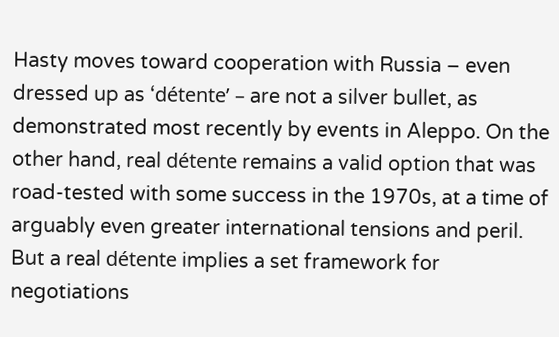Hasty moves toward cooperation with Russia – even dressed up as ‘détente’ – are not a silver bullet, as demonstrated most recently by events in Aleppo. On the other hand, real détente remains a valid option that was road-tested with some success in the 1970s, at a time of arguably even greater international tensions and peril. But a real détente implies a set framework for negotiations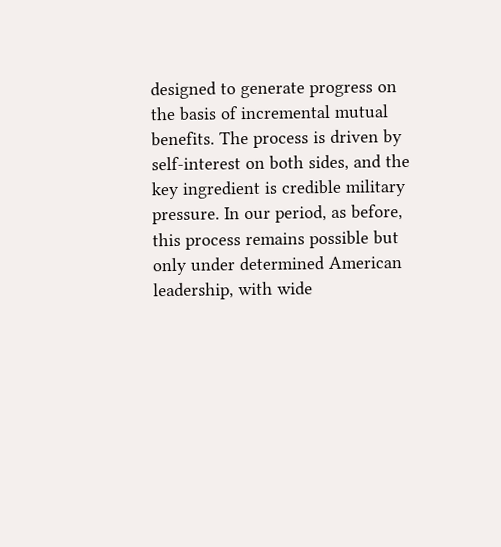designed to generate progress on the basis of incremental mutual benefits. The process is driven by self-interest on both sides, and the key ingredient is credible military pressure. In our period, as before, this process remains possible but only under determined American leadership, with wide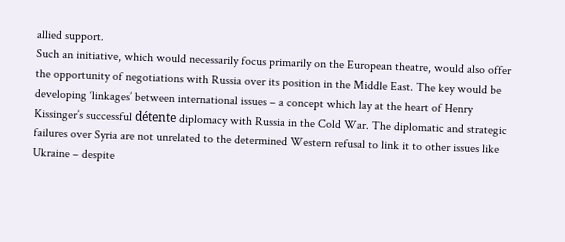allied support.
Such an initiative, which would necessarily focus primarily on the European theatre, would also offer the opportunity of negotiations with Russia over its position in the Middle East. The key would be developing ‘linkages’ between international issues – a concept which lay at the heart of Henry Kissinger’s successful détente diplomacy with Russia in the Cold War. The diplomatic and strategic failures over Syria are not unrelated to the determined Western refusal to link it to other issues like Ukraine – despite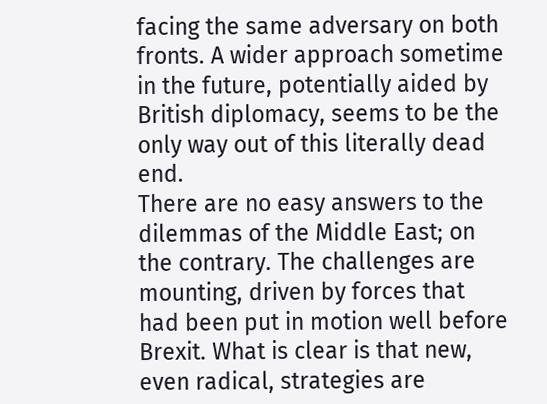facing the same adversary on both fronts. A wider approach sometime in the future, potentially aided by British diplomacy, seems to be the only way out of this literally dead end.
There are no easy answers to the dilemmas of the Middle East; on the contrary. The challenges are mounting, driven by forces that had been put in motion well before Brexit. What is clear is that new, even radical, strategies are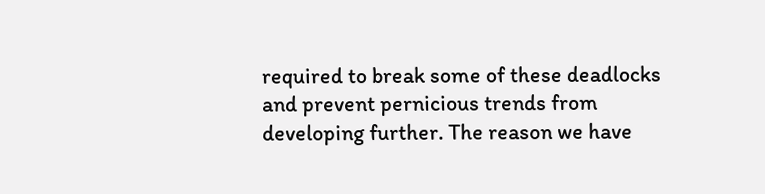required to break some of these deadlocks and prevent pernicious trends from developing further. The reason we have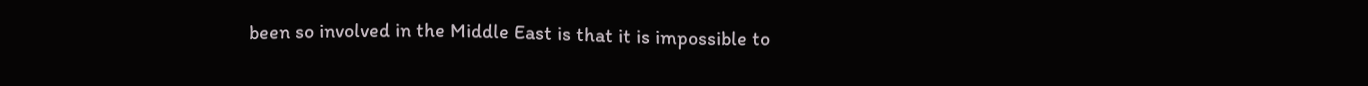been so involved in the Middle East is that it is impossible to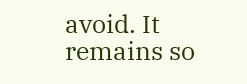avoid. It remains so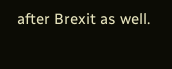after Brexit as well.